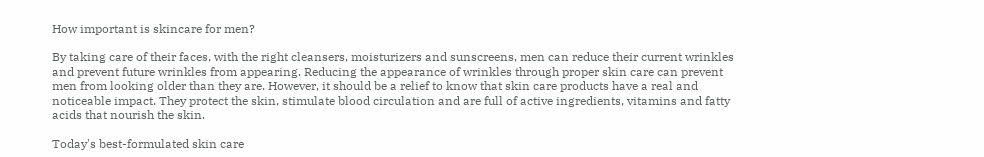How important is skincare for men?

By taking care of their faces, with the right cleansers, moisturizers and sunscreens, men can reduce their current wrinkles and prevent future wrinkles from appearing. Reducing the appearance of wrinkles through proper skin care can prevent men from looking older than they are. However, it should be a relief to know that skin care products have a real and noticeable impact. They protect the skin, stimulate blood circulation and are full of active ingredients, vitamins and fatty acids that nourish the skin.

Today's best-formulated skin care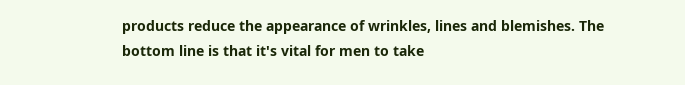products reduce the appearance of wrinkles, lines and blemishes. The bottom line is that it's vital for men to take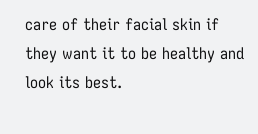care of their facial skin if they want it to be healthy and look its best.